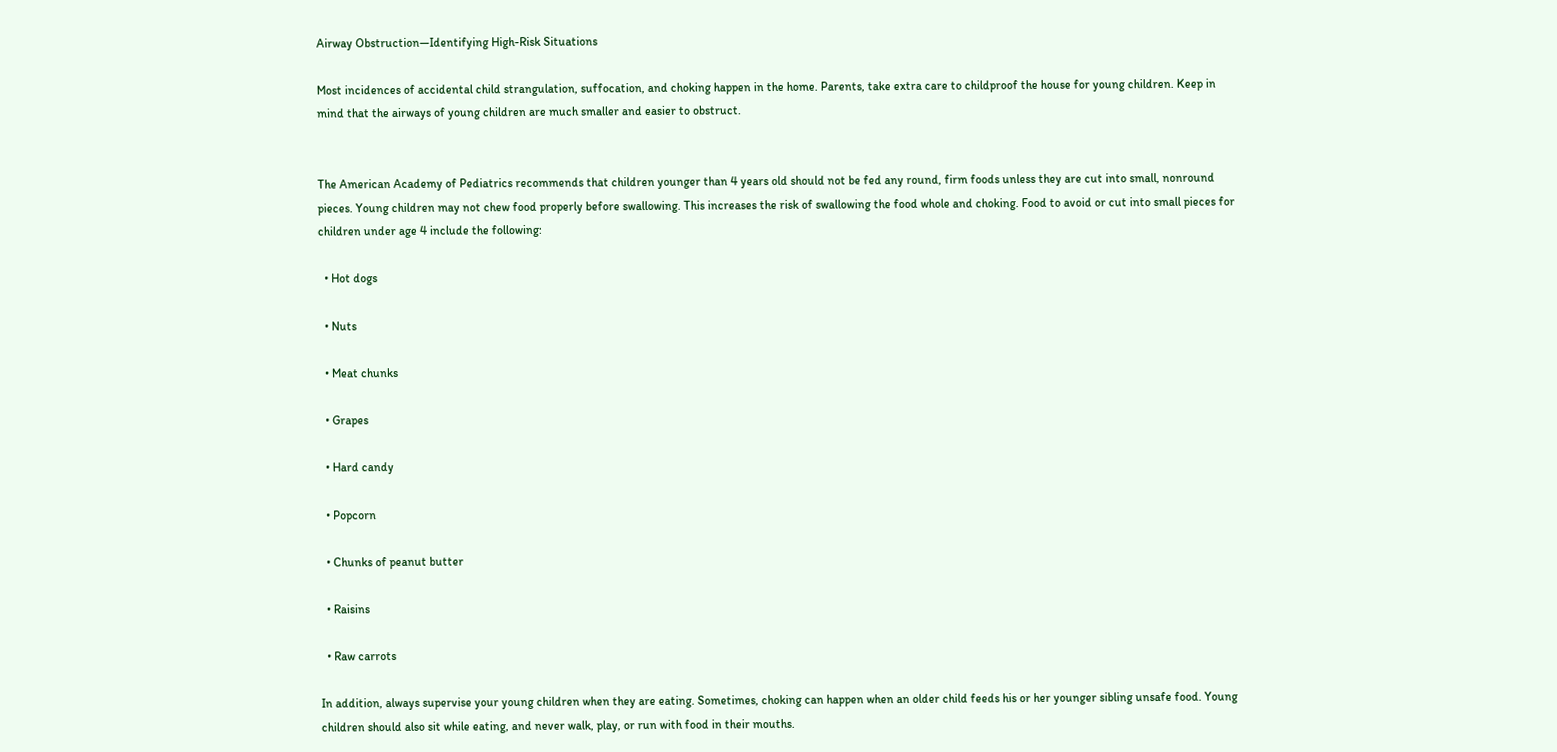Airway Obstruction—Identifying High-Risk Situations

Most incidences of accidental child strangulation, suffocation, and choking happen in the home. Parents, take extra care to childproof the house for young children. Keep in mind that the airways of young children are much smaller and easier to obstruct.


The American Academy of Pediatrics recommends that children younger than 4 years old should not be fed any round, firm foods unless they are cut into small, nonround pieces. Young children may not chew food properly before swallowing. This increases the risk of swallowing the food whole and choking. Food to avoid or cut into small pieces for children under age 4 include the following:

  • Hot dogs

  • Nuts

  • Meat chunks

  • Grapes

  • Hard candy

  • Popcorn

  • Chunks of peanut butter

  • Raisins

  • Raw carrots

In addition, always supervise your young children when they are eating. Sometimes, choking can happen when an older child feeds his or her younger sibling unsafe food. Young children should also sit while eating, and never walk, play, or run with food in their mouths.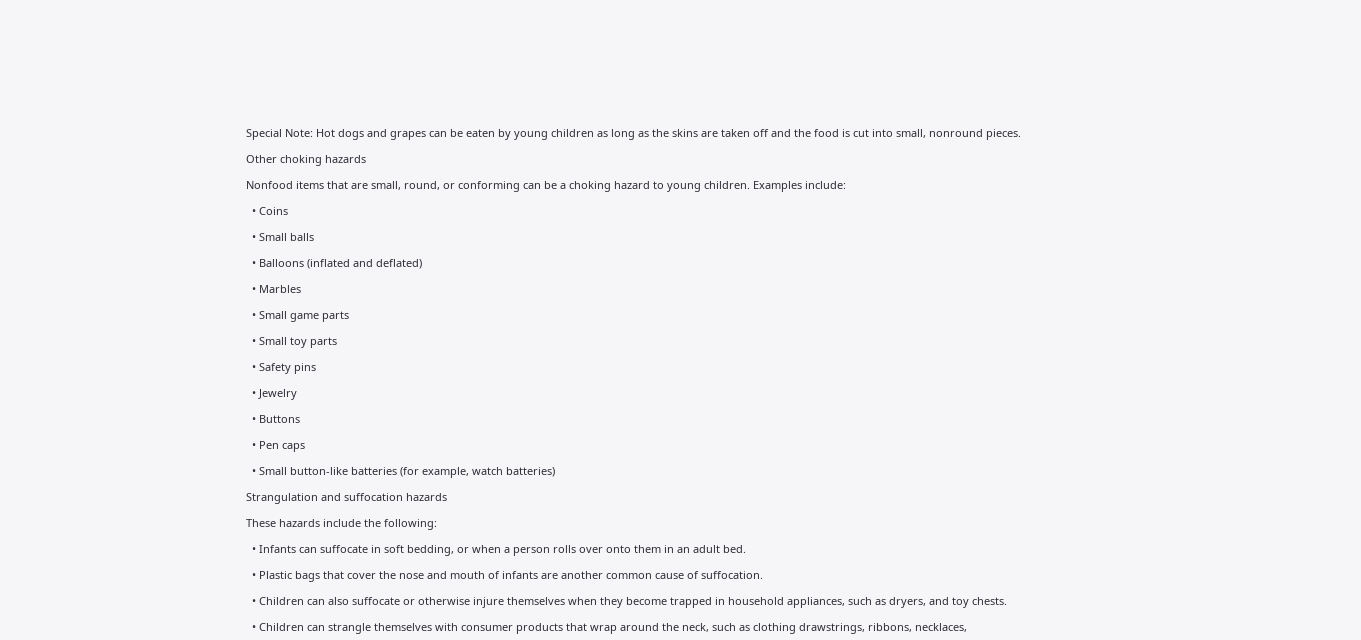Special Note: Hot dogs and grapes can be eaten by young children as long as the skins are taken off and the food is cut into small, nonround pieces.

Other choking hazards

Nonfood items that are small, round, or conforming can be a choking hazard to young children. Examples include:

  • Coins

  • Small balls

  • Balloons (inflated and deflated)

  • Marbles

  • Small game parts

  • Small toy parts

  • Safety pins

  • Jewelry

  • Buttons

  • Pen caps

  • Small button-like batteries (for example, watch batteries)

Strangulation and suffocation hazards

These hazards include the following:

  • Infants can suffocate in soft bedding, or when a person rolls over onto them in an adult bed.

  • Plastic bags that cover the nose and mouth of infants are another common cause of suffocation.

  • Children can also suffocate or otherwise injure themselves when they become trapped in household appliances, such as dryers, and toy chests.

  • Children can strangle themselves with consumer products that wrap around the neck, such as clothing drawstrings, ribbons, necklaces,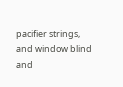pacifier strings, and window blind and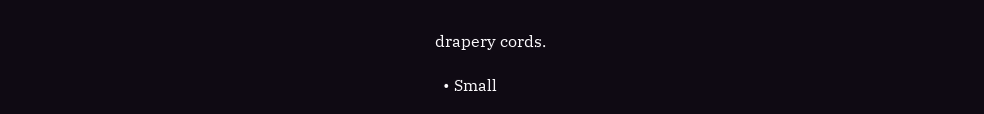drapery cords.

  • Small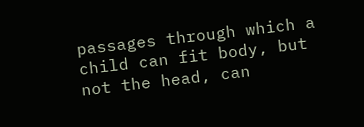passages through which a child can fit body, but not the head, can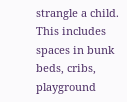strangle a child. This includes spaces in bunk beds, cribs, playground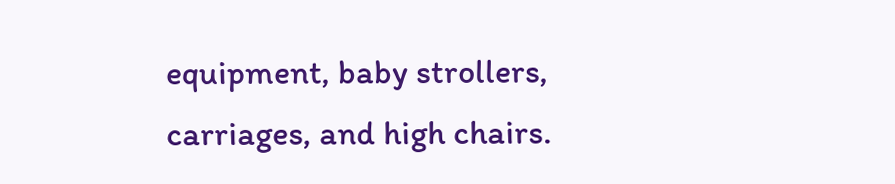equipment, baby strollers, carriages, and high chairs.